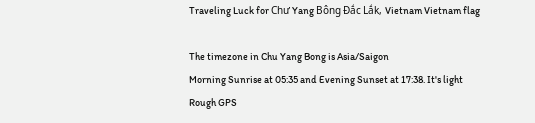Traveling Luck for Chư Yang Bông Ðắc Lắk, Vietnam Vietnam flag

The timezone in Chu Yang Bong is Asia/Saigon
Morning Sunrise at 05:35 and Evening Sunset at 17:38. It's light
Rough GPS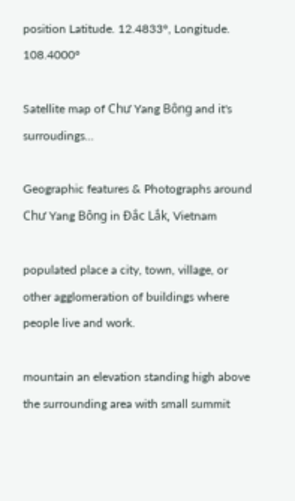position Latitude. 12.4833°, Longitude. 108.4000°

Satellite map of Chư Yang Bông and it's surroudings...

Geographic features & Photographs around Chư Yang Bông in Ðắc Lắk, Vietnam

populated place a city, town, village, or other agglomeration of buildings where people live and work.

mountain an elevation standing high above the surrounding area with small summit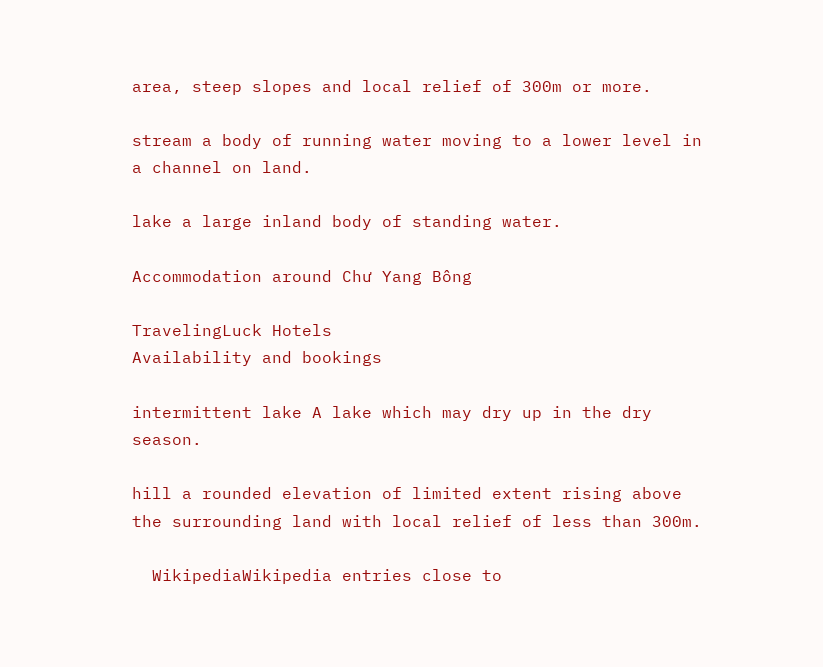area, steep slopes and local relief of 300m or more.

stream a body of running water moving to a lower level in a channel on land.

lake a large inland body of standing water.

Accommodation around Chư Yang Bông

TravelingLuck Hotels
Availability and bookings

intermittent lake A lake which may dry up in the dry season.

hill a rounded elevation of limited extent rising above the surrounding land with local relief of less than 300m.

  WikipediaWikipedia entries close to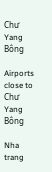Chư Yang Bông

Airports close to Chư Yang Bông

Nha trang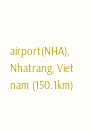airport(NHA), Nhatrang, Viet nam (150.1km)